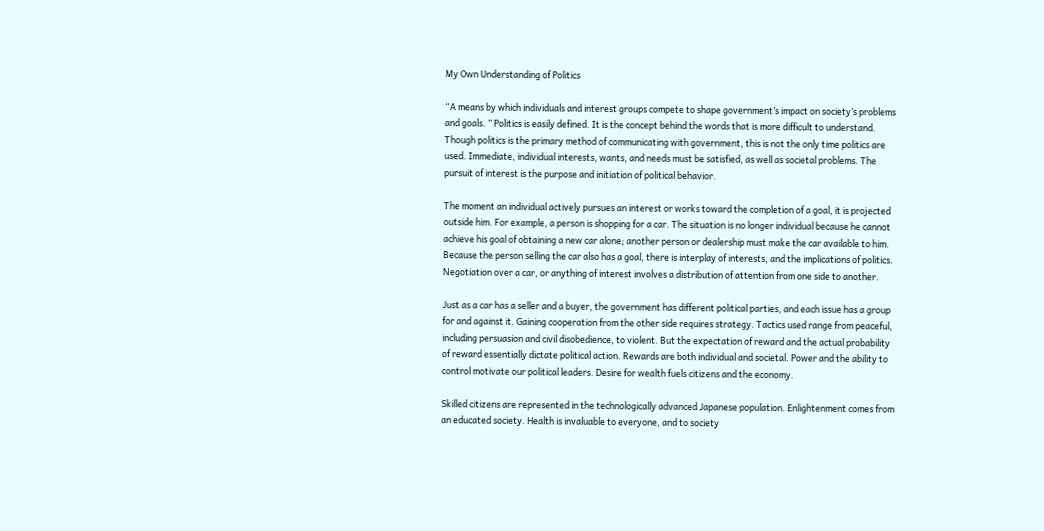My Own Understanding of Politics

“A means by which individuals and interest groups compete to shape government’s impact on society’s problems and goals. ” Politics is easily defined. It is the concept behind the words that is more difficult to understand. Though politics is the primary method of communicating with government, this is not the only time politics are used. Immediate, individual interests, wants, and needs must be satisfied, as well as societal problems. The pursuit of interest is the purpose and initiation of political behavior.

The moment an individual actively pursues an interest or works toward the completion of a goal, it is projected outside him. For example, a person is shopping for a car. The situation is no longer individual because he cannot achieve his goal of obtaining a new car alone; another person or dealership must make the car available to him. Because the person selling the car also has a goal, there is interplay of interests, and the implications of politics. Negotiation over a car, or anything of interest involves a distribution of attention from one side to another.

Just as a car has a seller and a buyer, the government has different political parties, and each issue has a group for and against it. Gaining cooperation from the other side requires strategy. Tactics used range from peaceful, including persuasion and civil disobedience, to violent. But the expectation of reward and the actual probability of reward essentially dictate political action. Rewards are both individual and societal. Power and the ability to control motivate our political leaders. Desire for wealth fuels citizens and the economy.

Skilled citizens are represented in the technologically advanced Japanese population. Enlightenment comes from an educated society. Health is invaluable to everyone, and to society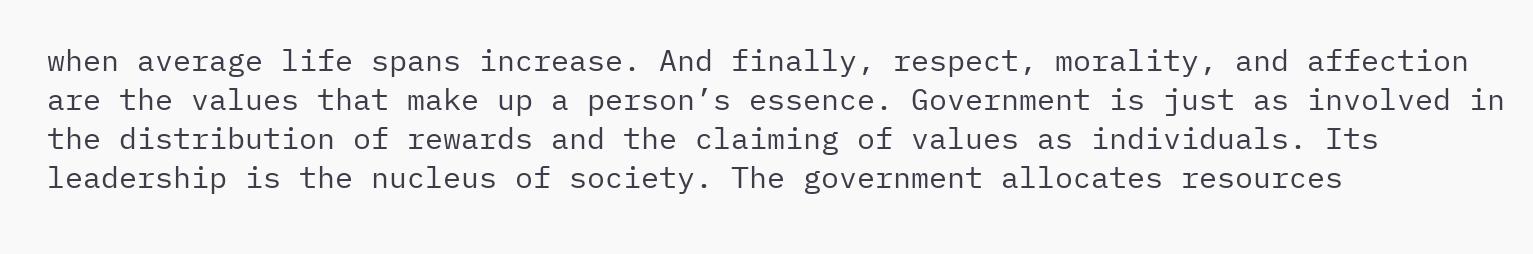when average life spans increase. And finally, respect, morality, and affection are the values that make up a person’s essence. Government is just as involved in the distribution of rewards and the claiming of values as individuals. Its leadership is the nucleus of society. The government allocates resources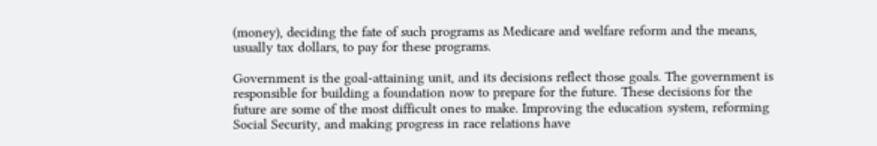(money), deciding the fate of such programs as Medicare and welfare reform and the means, usually tax dollars, to pay for these programs.

Government is the goal-attaining unit, and its decisions reflect those goals. The government is responsible for building a foundation now to prepare for the future. These decisions for the future are some of the most difficult ones to make. Improving the education system, reforming Social Security, and making progress in race relations have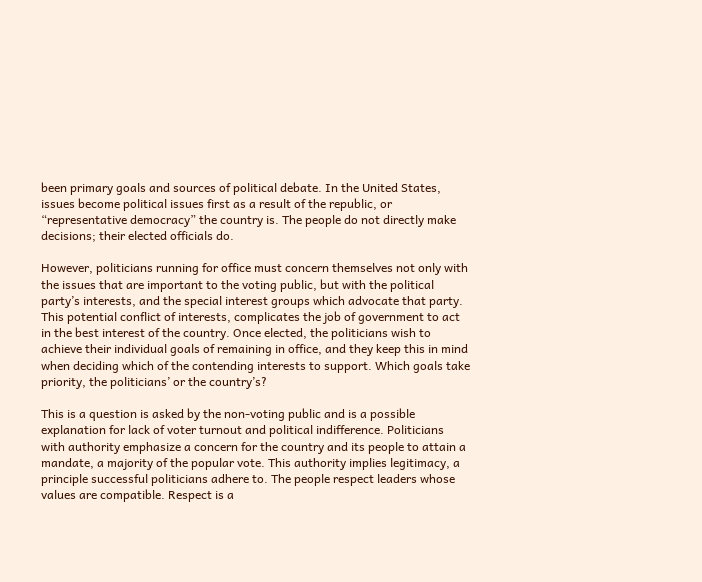been primary goals and sources of political debate. In the United States, issues become political issues first as a result of the republic, or “representative democracy” the country is. The people do not directly make decisions; their elected officials do.

However, politicians running for office must concern themselves not only with the issues that are important to the voting public, but with the political party’s interests, and the special interest groups which advocate that party. This potential conflict of interests, complicates the job of government to act in the best interest of the country. Once elected, the politicians wish to achieve their individual goals of remaining in office, and they keep this in mind when deciding which of the contending interests to support. Which goals take priority, the politicians’ or the country’s?

This is a question is asked by the non-voting public and is a possible explanation for lack of voter turnout and political indifference. Politicians with authority emphasize a concern for the country and its people to attain a mandate, a majority of the popular vote. This authority implies legitimacy, a principle successful politicians adhere to. The people respect leaders whose values are compatible. Respect is a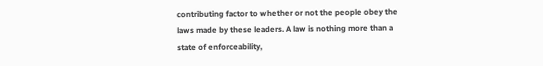contributing factor to whether or not the people obey the laws made by these leaders. A law is nothing more than a state of enforceability,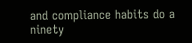and compliance habits do a ninety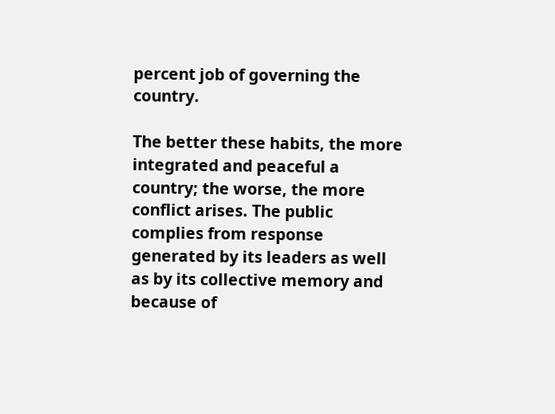percent job of governing the country.

The better these habits, the more integrated and peaceful a country; the worse, the more conflict arises. The public complies from response generated by its leaders as well as by its collective memory and because of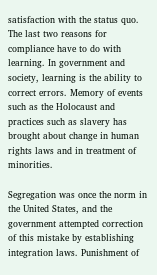satisfaction with the status quo. The last two reasons for compliance have to do with learning. In government and society, learning is the ability to correct errors. Memory of events such as the Holocaust and practices such as slavery has brought about change in human rights laws and in treatment of minorities.

Segregation was once the norm in the United States, and the government attempted correction of this mistake by establishing integration laws. Punishment of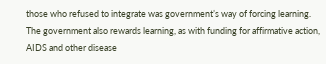those who refused to integrate was government’s way of forcing learning. The government also rewards learning, as with funding for affirmative action, AIDS and other disease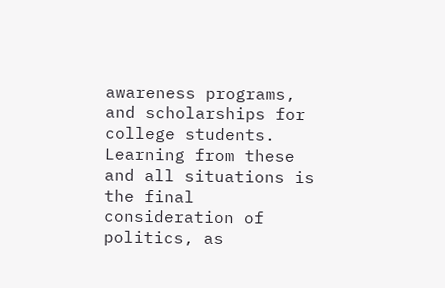awareness programs, and scholarships for college students. Learning from these and all situations is the final consideration of politics, as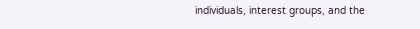individuals, interest groups, and the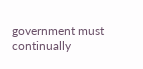government must continually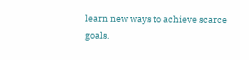learn new ways to achieve scarce goals.